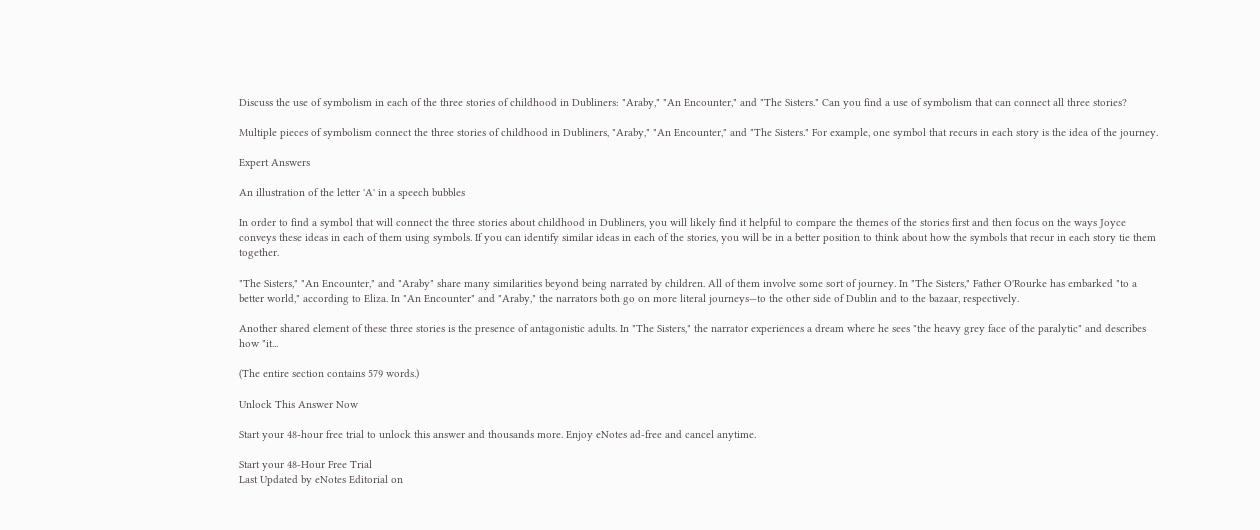Discuss the use of symbolism in each of the three stories of childhood in Dubliners: "Araby," "An Encounter," and "The Sisters." Can you find a use of symbolism that can connect all three stories?

Multiple pieces of symbolism connect the three stories of childhood in Dubliners, "Araby," "An Encounter," and "The Sisters." For example, one symbol that recurs in each story is the idea of the journey.

Expert Answers

An illustration of the letter 'A' in a speech bubbles

In order to find a symbol that will connect the three stories about childhood in Dubliners, you will likely find it helpful to compare the themes of the stories first and then focus on the ways Joyce conveys these ideas in each of them using symbols. If you can identify similar ideas in each of the stories, you will be in a better position to think about how the symbols that recur in each story tie them together.

"The Sisters," "An Encounter," and "Araby" share many similarities beyond being narrated by children. All of them involve some sort of journey. In "The Sisters," Father O'Rourke has embarked "to a better world," according to Eliza. In "An Encounter" and "Araby," the narrators both go on more literal journeys—to the other side of Dublin and to the bazaar, respectively.

Another shared element of these three stories is the presence of antagonistic adults. In "The Sisters," the narrator experiences a dream where he sees "the heavy grey face of the paralytic" and describes how "it...

(The entire section contains 579 words.)

Unlock This Answer Now

Start your 48-hour free trial to unlock this answer and thousands more. Enjoy eNotes ad-free and cancel anytime.

Start your 48-Hour Free Trial
Last Updated by eNotes Editorial on